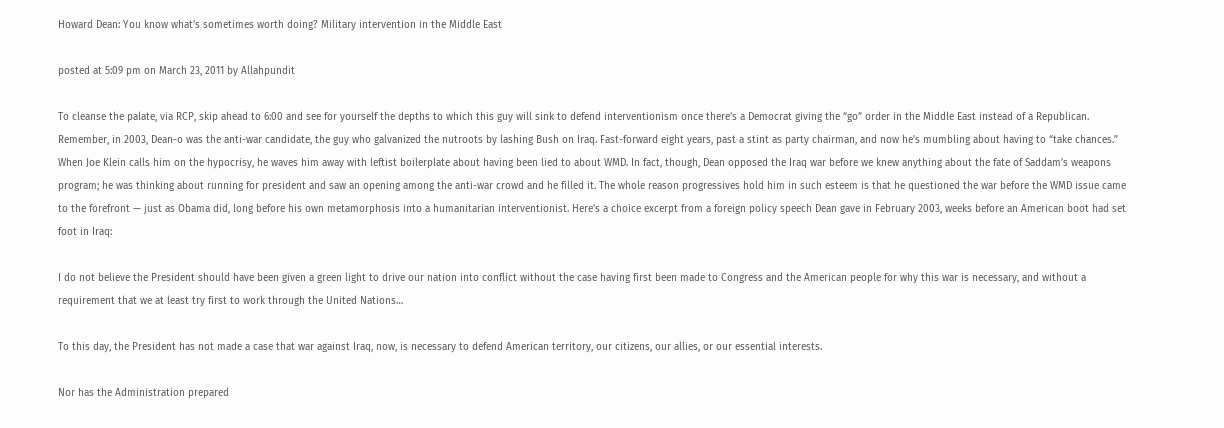Howard Dean: You know what’s sometimes worth doing? Military intervention in the Middle East

posted at 5:09 pm on March 23, 2011 by Allahpundit

To cleanse the palate, via RCP, skip ahead to 6:00 and see for yourself the depths to which this guy will sink to defend interventionism once there’s a Democrat giving the “go” order in the Middle East instead of a Republican. Remember, in 2003, Dean-o was the anti-war candidate, the guy who galvanized the nutroots by lashing Bush on Iraq. Fast-forward eight years, past a stint as party chairman, and now he’s mumbling about having to “take chances.” When Joe Klein calls him on the hypocrisy, he waves him away with leftist boilerplate about having been lied to about WMD. In fact, though, Dean opposed the Iraq war before we knew anything about the fate of Saddam’s weapons program; he was thinking about running for president and saw an opening among the anti-war crowd and he filled it. The whole reason progressives hold him in such esteem is that he questioned the war before the WMD issue came to the forefront — just as Obama did, long before his own metamorphosis into a humanitarian interventionist. Here’s a choice excerpt from a foreign policy speech Dean gave in February 2003, weeks before an American boot had set foot in Iraq:

I do not believe the President should have been given a green light to drive our nation into conflict without the case having first been made to Congress and the American people for why this war is necessary, and without a requirement that we at least try first to work through the United Nations…

To this day, the President has not made a case that war against Iraq, now, is necessary to defend American territory, our citizens, our allies, or our essential interests.

Nor has the Administration prepared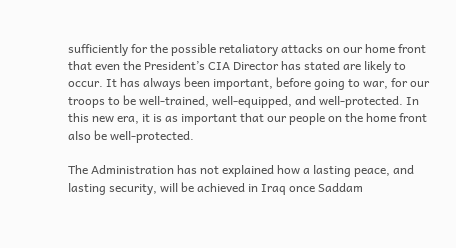sufficiently for the possible retaliatory attacks on our home front that even the President’s CIA Director has stated are likely to occur. It has always been important, before going to war, for our troops to be well-trained, well-equipped, and well-protected. In this new era, it is as important that our people on the home front also be well-protected.

The Administration has not explained how a lasting peace, and lasting security, will be achieved in Iraq once Saddam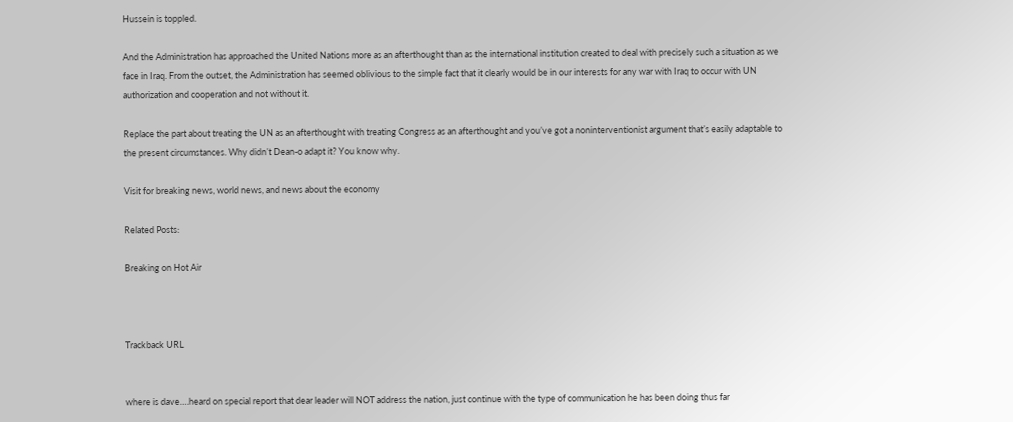Hussein is toppled.

And the Administration has approached the United Nations more as an afterthought than as the international institution created to deal with precisely such a situation as we face in Iraq. From the outset, the Administration has seemed oblivious to the simple fact that it clearly would be in our interests for any war with Iraq to occur with UN authorization and cooperation and not without it.

Replace the part about treating the UN as an afterthought with treating Congress as an afterthought and you’ve got a noninterventionist argument that’s easily adaptable to the present circumstances. Why didn’t Dean-o adapt it? You know why.

Visit for breaking news, world news, and news about the economy

Related Posts:

Breaking on Hot Air



Trackback URL


where is dave….heard on special report that dear leader will NOT address the nation, just continue with the type of communication he has been doing thus far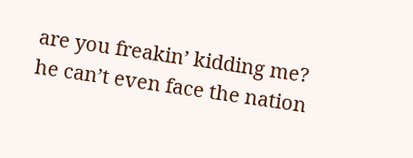are you freakin’ kidding me? he can’t even face the nation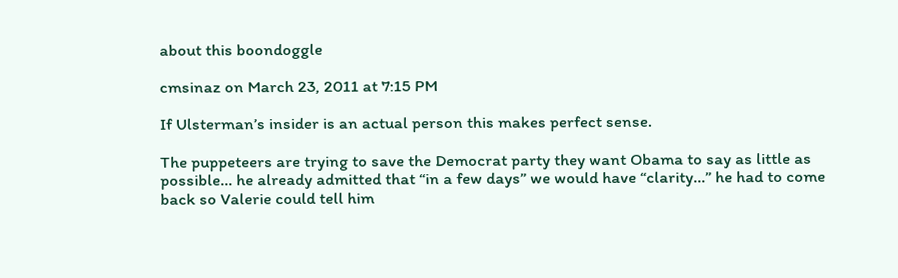about this boondoggle

cmsinaz on March 23, 2011 at 7:15 PM

If Ulsterman’s insider is an actual person this makes perfect sense.

The puppeteers are trying to save the Democrat party they want Obama to say as little as possible… he already admitted that “in a few days” we would have “clarity…” he had to come back so Valerie could tell him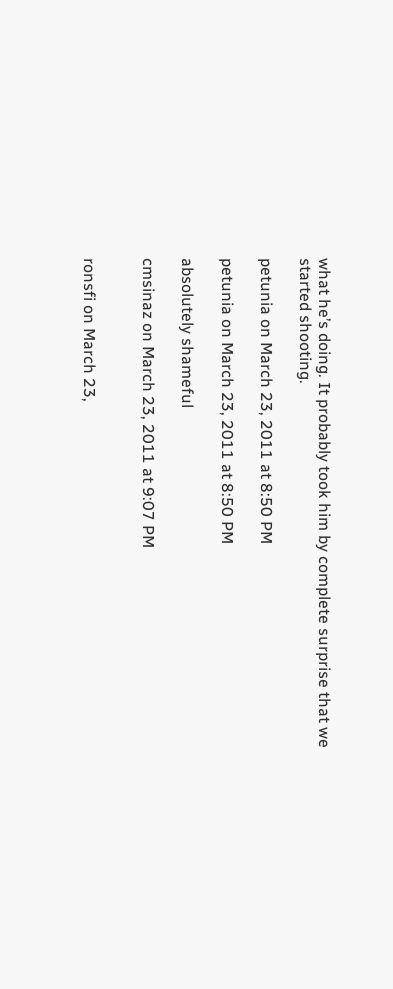what he’s doing. It probably took him by complete surprise that we started shooting.

petunia on March 23, 2011 at 8:50 PM

petunia on March 23, 2011 at 8:50 PM

absolutely shameful

cmsinaz on March 23, 2011 at 9:07 PM


ronsfi on March 23,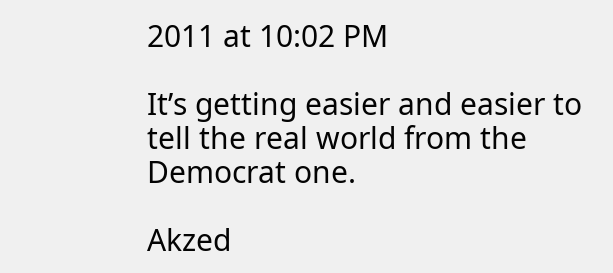2011 at 10:02 PM

It’s getting easier and easier to tell the real world from the Democrat one.

Akzed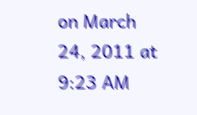on March 24, 2011 at 9:23 AM